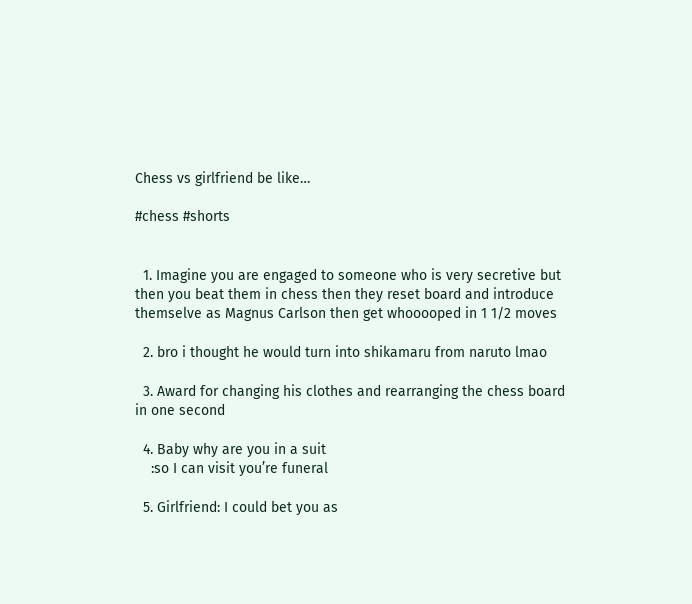Chess vs girlfriend be like…

#chess #shorts


  1. Imagine you are engaged to someone who is very secretive but then you beat them in chess then they reset board and introduce themselve as Magnus Carlson then get whooooped in 1 1/2 moves

  2. bro i thought he would turn into shikamaru from naruto lmao

  3. Award for changing his clothes and rearranging the chess board in one second

  4. Baby why are you in a suit
    :so I can visit you’re funeral

  5. Girlfriend: I could bet you as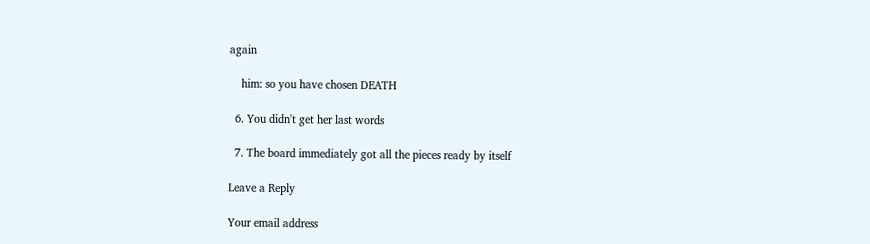again

    him: so you have chosen DEATH

  6. You didn't get her last words

  7. The board immediately got all the pieces ready by itself

Leave a Reply

Your email address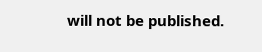will not be published.